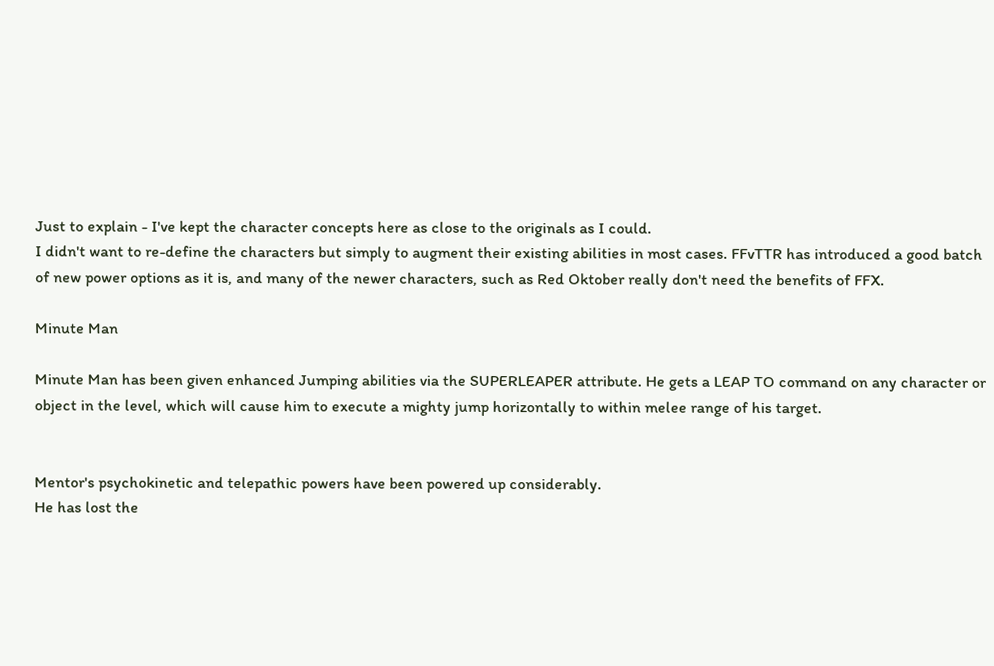Just to explain - I've kept the character concepts here as close to the originals as I could.
I didn't want to re-define the characters but simply to augment their existing abilities in most cases. FFvTTR has introduced a good batch of new power options as it is, and many of the newer characters, such as Red Oktober really don't need the benefits of FFX.

Minute Man

Minute Man has been given enhanced Jumping abilities via the SUPERLEAPER attribute. He gets a LEAP TO command on any character or object in the level, which will cause him to execute a mighty jump horizontally to within melee range of his target.


Mentor's psychokinetic and telepathic powers have been powered up considerably.
He has lost the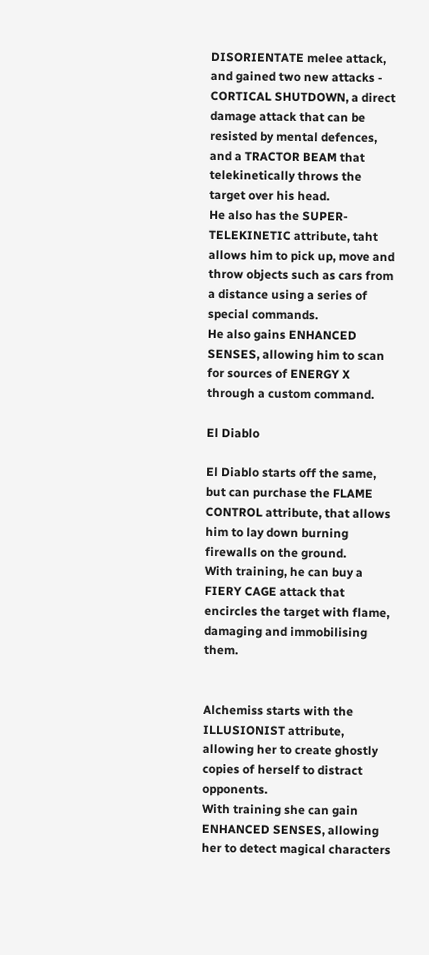DISORIENTATE melee attack, and gained two new attacks - CORTICAL SHUTDOWN, a direct damage attack that can be resisted by mental defences, and a TRACTOR BEAM that telekinetically throws the target over his head.
He also has the SUPER-TELEKINETIC attribute, taht allows him to pick up, move and throw objects such as cars from a distance using a series of special commands.
He also gains ENHANCED SENSES, allowing him to scan for sources of ENERGY X through a custom command.

El Diablo

El Diablo starts off the same, but can purchase the FLAME CONTROL attribute, that allows him to lay down burning firewalls on the ground.
With training, he can buy a FIERY CAGE attack that encircles the target with flame, damaging and immobilising them.


Alchemiss starts with the ILLUSIONIST attribute, allowing her to create ghostly copies of herself to distract opponents.
With training she can gain ENHANCED SENSES, allowing her to detect magical characters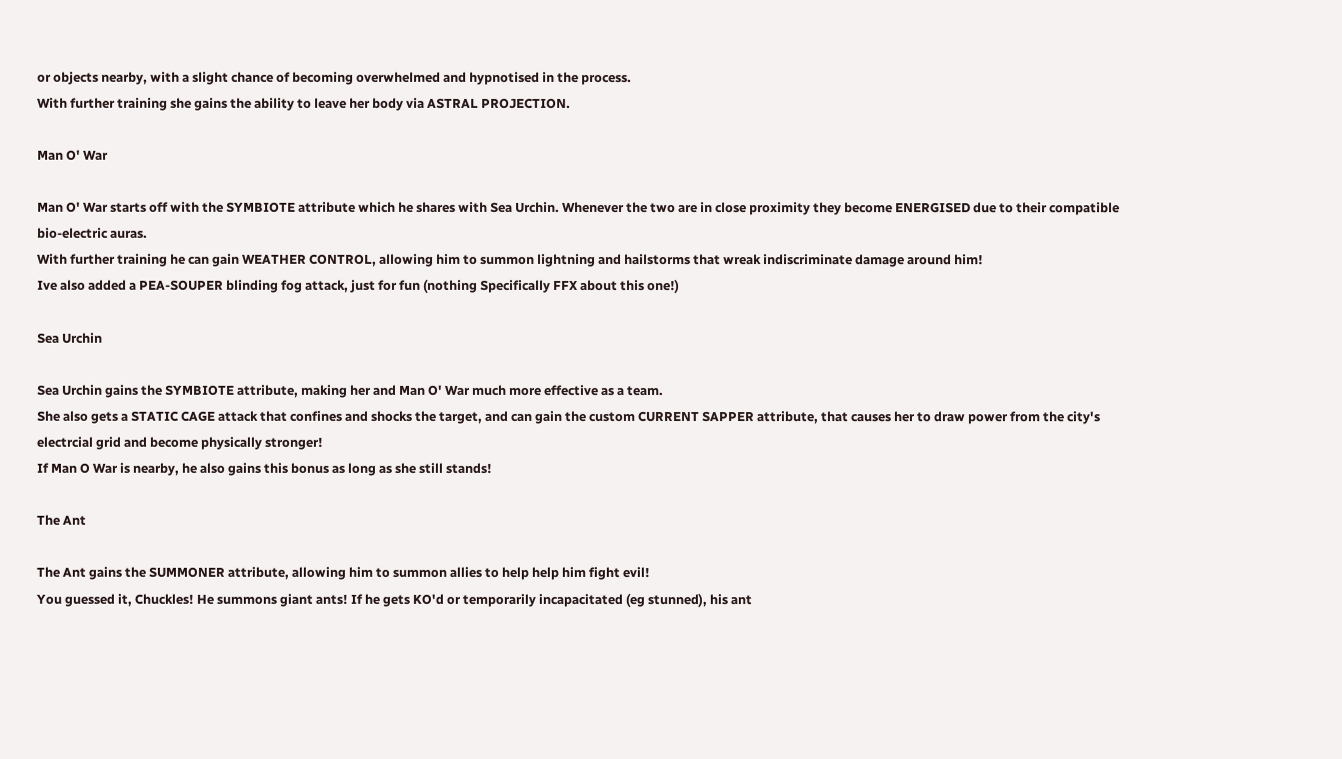or objects nearby, with a slight chance of becoming overwhelmed and hypnotised in the process.
With further training she gains the ability to leave her body via ASTRAL PROJECTION.

Man O' War

Man O' War starts off with the SYMBIOTE attribute which he shares with Sea Urchin. Whenever the two are in close proximity they become ENERGISED due to their compatible bio-electric auras.
With further training he can gain WEATHER CONTROL, allowing him to summon lightning and hailstorms that wreak indiscriminate damage around him!
Ive also added a PEA-SOUPER blinding fog attack, just for fun (nothing Specifically FFX about this one!)

Sea Urchin

Sea Urchin gains the SYMBIOTE attribute, making her and Man O' War much more effective as a team.
She also gets a STATIC CAGE attack that confines and shocks the target, and can gain the custom CURRENT SAPPER attribute, that causes her to draw power from the city's electrcial grid and become physically stronger!
If Man O War is nearby, he also gains this bonus as long as she still stands!

The Ant

The Ant gains the SUMMONER attribute, allowing him to summon allies to help help him fight evil!
You guessed it, Chuckles! He summons giant ants! If he gets KO'd or temporarily incapacitated (eg stunned), his ant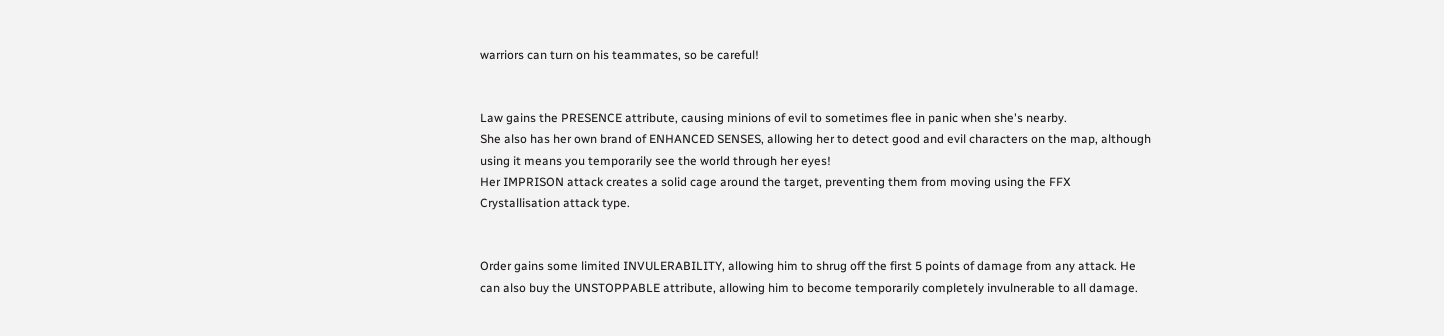warriors can turn on his teammates, so be careful!


Law gains the PRESENCE attribute, causing minions of evil to sometimes flee in panic when she's nearby.
She also has her own brand of ENHANCED SENSES, allowing her to detect good and evil characters on the map, although using it means you temporarily see the world through her eyes!
Her IMPRISON attack creates a solid cage around the target, preventing them from moving using the FFX Crystallisation attack type.


Order gains some limited INVULERABILITY, allowing him to shrug off the first 5 points of damage from any attack. He can also buy the UNSTOPPABLE attribute, allowing him to become temporarily completely invulnerable to all damage.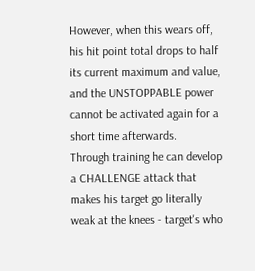However, when this wears off, his hit point total drops to half its current maximum and value, and the UNSTOPPABLE power cannot be activated again for a short time afterwards.
Through training he can develop a CHALLENGE attack that makes his target go literally weak at the knees - target's who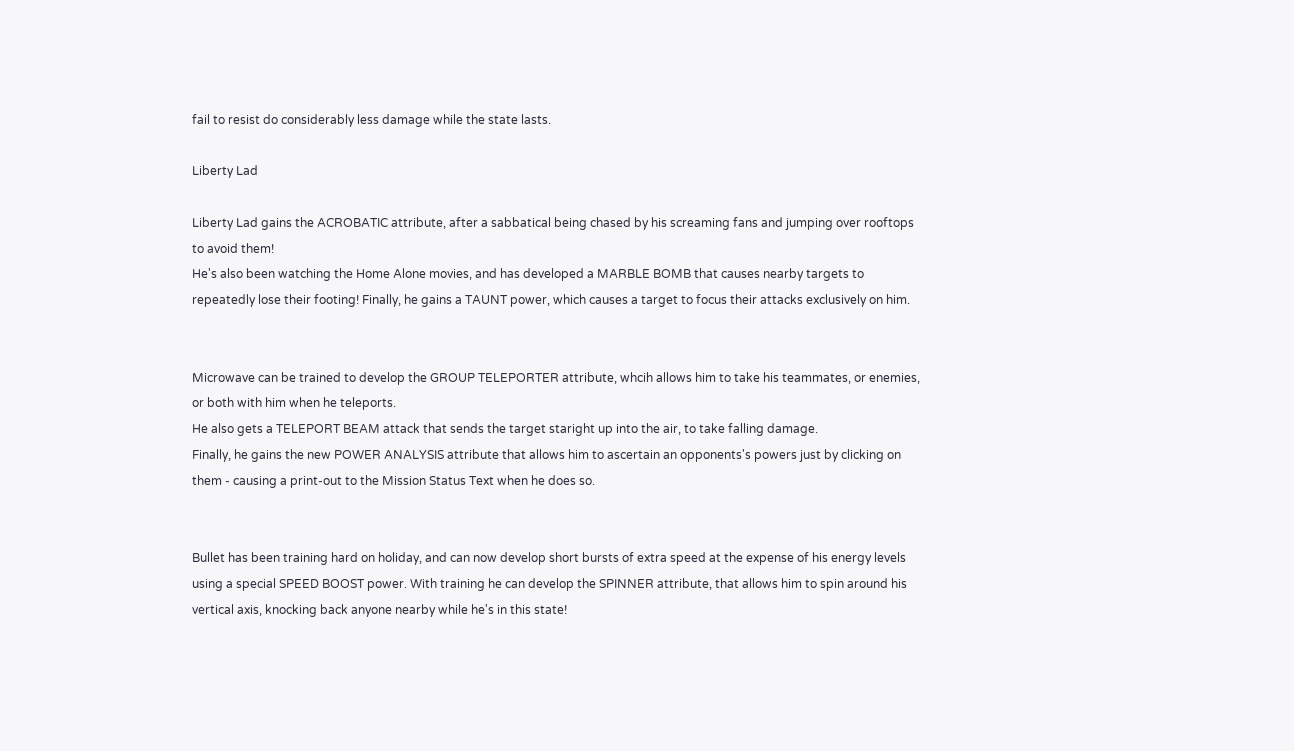fail to resist do considerably less damage while the state lasts.

Liberty Lad

Liberty Lad gains the ACROBATIC attribute, after a sabbatical being chased by his screaming fans and jumping over rooftops to avoid them!
He's also been watching the Home Alone movies, and has developed a MARBLE BOMB that causes nearby targets to repeatedly lose their footing! Finally, he gains a TAUNT power, which causes a target to focus their attacks exclusively on him.


Microwave can be trained to develop the GROUP TELEPORTER attribute, whcih allows him to take his teammates, or enemies, or both with him when he teleports.
He also gets a TELEPORT BEAM attack that sends the target staright up into the air, to take falling damage.
Finally, he gains the new POWER ANALYSIS attribute that allows him to ascertain an opponents's powers just by clicking on them - causing a print-out to the Mission Status Text when he does so.


Bullet has been training hard on holiday, and can now develop short bursts of extra speed at the expense of his energy levels using a special SPEED BOOST power. With training he can develop the SPINNER attribute, that allows him to spin around his vertical axis, knocking back anyone nearby while he's in this state!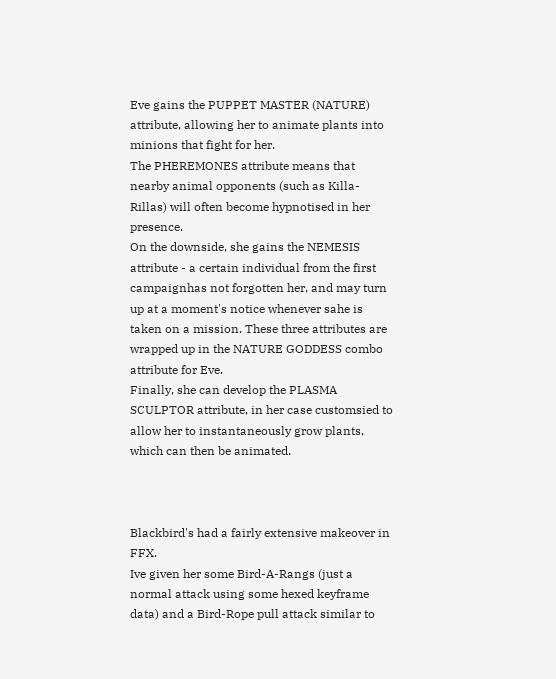Eve gains the PUPPET MASTER (NATURE) attribute, allowing her to animate plants into minions that fight for her.
The PHEREMONES attribute means that nearby animal opponents (such as Killa-Rillas) will often become hypnotised in her presence.
On the downside, she gains the NEMESIS attribute - a certain individual from the first campaignhas not forgotten her, and may turn up at a moment's notice whenever sahe is taken on a mission. These three attributes are wrapped up in the NATURE GODDESS combo attribute for Eve.
Finally, she can develop the PLASMA SCULPTOR attribute, in her case customsied to allow her to instantaneously grow plants, which can then be animated.



Blackbird's had a fairly extensive makeover in FFX.
Ive given her some Bird-A-Rangs (just a normal attack using some hexed keyframe data) and a Bird-Rope pull attack similar to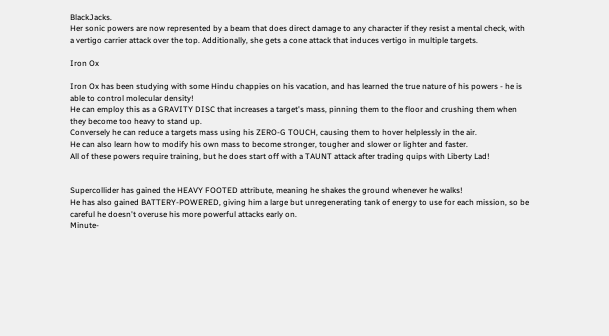BlackJacks.
Her sonic powers are now represented by a beam that does direct damage to any character if they resist a mental check, with a vertigo carrier attack over the top. Additionally, she gets a cone attack that induces vertigo in multiple targets.

Iron Ox

Iron Ox has been studying with some Hindu chappies on his vacation, and has learned the true nature of his powers - he is able to control molecular density!
He can employ this as a GRAVITY DISC that increases a target's mass, pinning them to the floor and crushing them when they become too heavy to stand up.
Conversely he can reduce a targets mass using his ZERO-G TOUCH, causing them to hover helplessly in the air.
He can also learn how to modify his own mass to become stronger, tougher and slower or lighter and faster.
All of these powers require training, but he does start off with a TAUNT attack after trading quips with Liberty Lad!


Supercollider has gained the HEAVY FOOTED attribute, meaning he shakes the ground whenever he walks!
He has also gained BATTERY-POWERED, giving him a large but unregenerating tank of energy to use for each mission, so be careful he doesn't overuse his more powerful attacks early on.
Minute-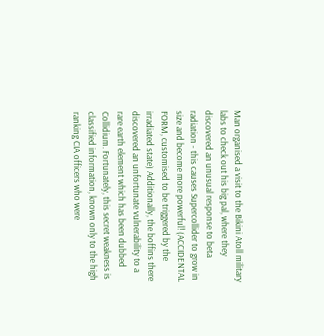Man organised a visit to the Bikini Atoll military labs to check out his big pal, where they discovered an unusual response to beta radiation - this causes Supercollider to grow in size and become more powerful! (ACCIDENTAL FORM, customised to be triggered by the irradiated state) Additionally, the boffins there discovered an unfortunate vulnerability to a rare earth element which has been dubbed Collidium. Fortunately, this secret weakness is classified information, known only to the high ranking CIA officers who were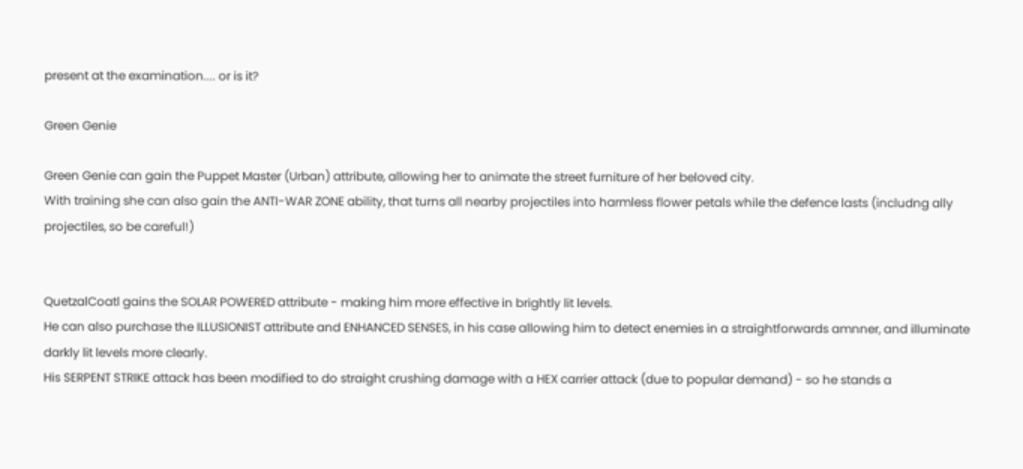present at the examination.... or is it?

Green Genie

Green Genie can gain the Puppet Master (Urban) attribute, allowing her to animate the street furniture of her beloved city.
With training she can also gain the ANTI-WAR ZONE ability, that turns all nearby projectiles into harmless flower petals while the defence lasts (includng ally projectiles, so be careful!)


QuetzalCoatl gains the SOLAR POWERED attribute - making him more effective in brightly lit levels.
He can also purchase the ILLUSIONIST attribute and ENHANCED SENSES, in his case allowing him to detect enemies in a straightforwards amnner, and illuminate darkly lit levels more clearly.
His SERPENT STRIKE attack has been modified to do straight crushing damage with a HEX carrier attack (due to popular demand) - so he stands a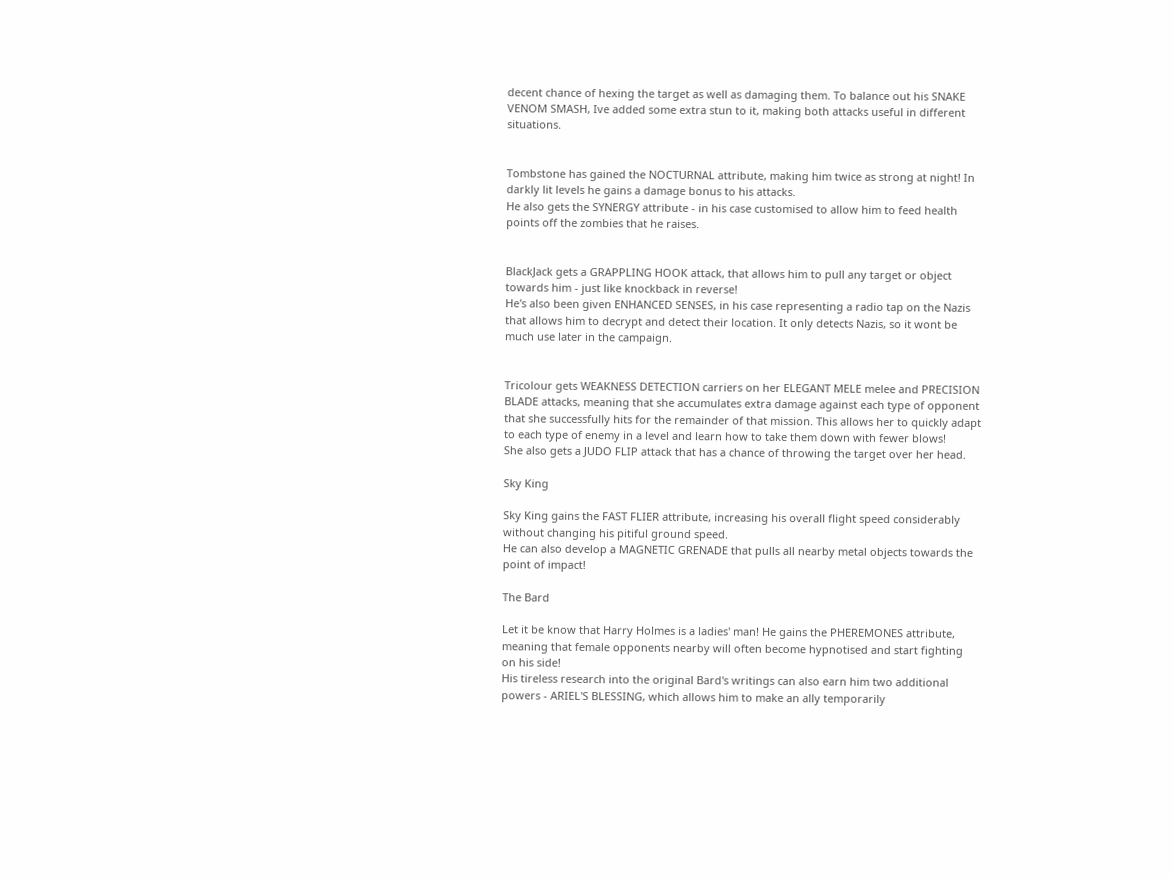decent chance of hexing the target as well as damaging them. To balance out his SNAKE VENOM SMASH, Ive added some extra stun to it, making both attacks useful in different situations.


Tombstone has gained the NOCTURNAL attribute, making him twice as strong at night! In darkly lit levels he gains a damage bonus to his attacks.
He also gets the SYNERGY attribute - in his case customised to allow him to feed health points off the zombies that he raises.


BlackJack gets a GRAPPLING HOOK attack, that allows him to pull any target or object towards him - just like knockback in reverse!
He's also been given ENHANCED SENSES, in his case representing a radio tap on the Nazis that allows him to decrypt and detect their location. It only detects Nazis, so it wont be much use later in the campaign.


Tricolour gets WEAKNESS DETECTION carriers on her ELEGANT MELE melee and PRECISION BLADE attacks, meaning that she accumulates extra damage against each type of opponent that she successfully hits for the remainder of that mission. This allows her to quickly adapt to each type of enemy in a level and learn how to take them down with fewer blows!
She also gets a JUDO FLIP attack that has a chance of throwing the target over her head.

Sky King

Sky King gains the FAST FLIER attribute, increasing his overall flight speed considerably without changing his pitiful ground speed.
He can also develop a MAGNETIC GRENADE that pulls all nearby metal objects towards the point of impact!

The Bard

Let it be know that Harry Holmes is a ladies' man! He gains the PHEREMONES attribute, meaning that female opponents nearby will often become hypnotised and start fighting on his side!
His tireless research into the original Bard's writings can also earn him two additional powers - ARIEL'S BLESSING, which allows him to make an ally temporarily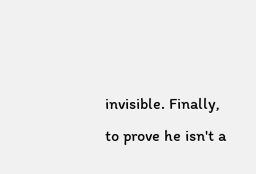invisible. Finally, to prove he isn't a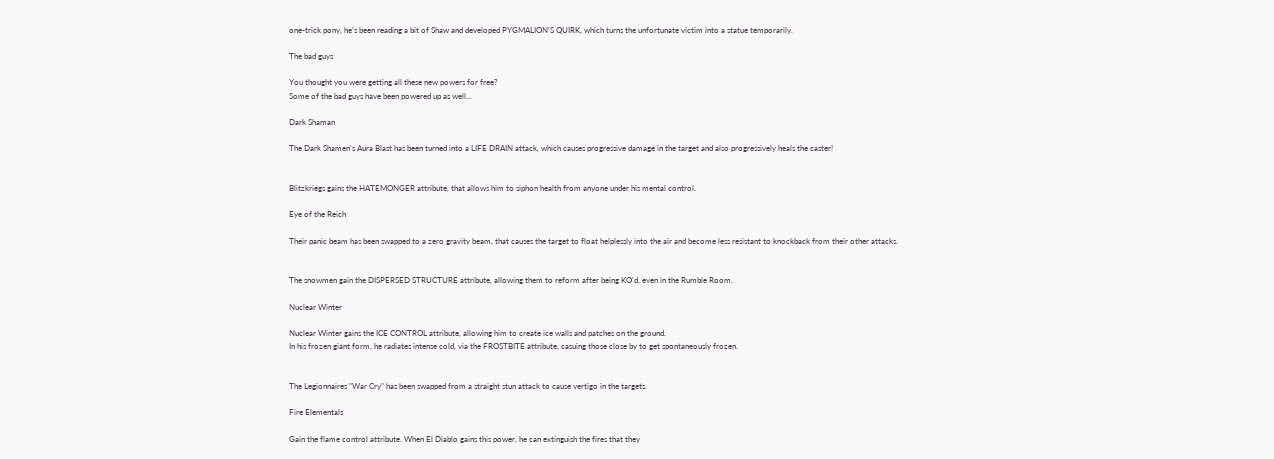one-trick pony, he's been reading a bit of Shaw and developed PYGMALION'S QUIRK, which turns the unfortunate victim into a statue temporarily.

The bad guys

You thought you were getting all these new powers for free?
Some of the bad guys have been powered up as well...

Dark Shaman

The Dark Shamen's Aura Blast has been turned into a LIFE DRAIN attack, which causes progressive damage in the target and also progressively heals the caster!


Blitzkriegs gains the HATEMONGER attribute, that allows him to siphon health from anyone under his mental control.

Eye of the Reich

Their panic beam has been swapped to a zero gravity beam, that causes the target to float helplessly into the air and become less resistant to knockback from their other attacks.


The snowmen gain the DISPERSED STRUCTURE attribute, allowing them to reform after being KO'd, even in the Rumble Room.

Nuclear Winter

Nuclear Winter gains the ICE CONTROL attribute, allowing him to create ice walls and patches on the ground.
In his frozen giant form, he radiates intense cold, via the FROSTBITE attribute, casuing those close by to get spontaneously frozen.


The Legionnaires "War Cry" has been swapped from a straight stun attack to cause vertigo in the targets.

Fire Elementals

Gain the flame control attribute. When El Diablo gains this power, he can extinguish the fires that they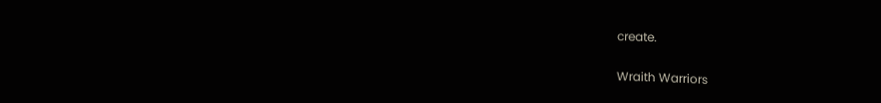create.

Wraith Warriors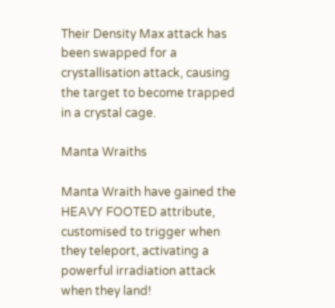Their Density Max attack has been swapped for a crystallisation attack, causing the target to become trapped in a crystal cage.

Manta Wraiths

Manta Wraith have gained the HEAVY FOOTED attribute, customised to trigger when they teleport, activating a powerful irradiation attack when they land!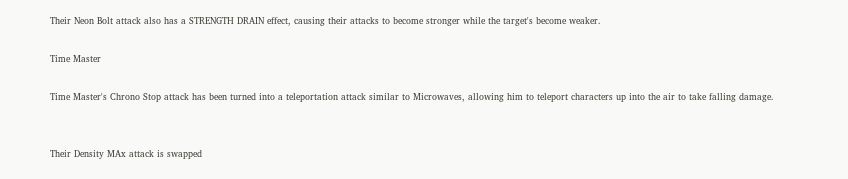Their Neon Bolt attack also has a STRENGTH DRAIN effect, causing their attacks to become stronger while the target's become weaker.

Time Master

Time Master's Chrono Stop attack has been turned into a teleportation attack similar to Microwaves, allowing him to teleport characters up into the air to take falling damage.


Their Density MAx attack is swapped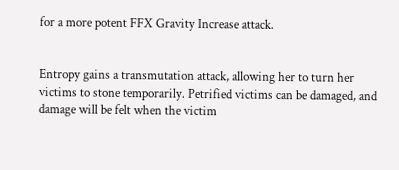for a more potent FFX Gravity Increase attack.


Entropy gains a transmutation attack, allowing her to turn her victims to stone temporarily. Petrified victims can be damaged, and damage will be felt when the victim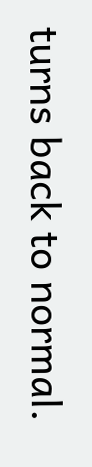turns back to normal.